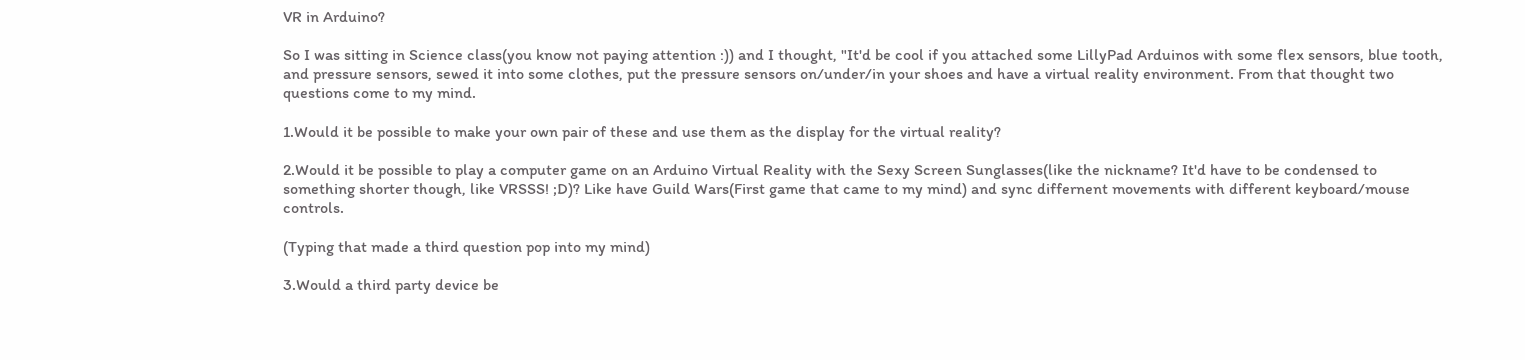VR in Arduino?

So I was sitting in Science class(you know not paying attention :)) and I thought, "It'd be cool if you attached some LillyPad Arduinos with some flex sensors, blue tooth, and pressure sensors, sewed it into some clothes, put the pressure sensors on/under/in your shoes and have a virtual reality environment. From that thought two questions come to my mind.

1.Would it be possible to make your own pair of these and use them as the display for the virtual reality?

2.Would it be possible to play a computer game on an Arduino Virtual Reality with the Sexy Screen Sunglasses(like the nickname? It'd have to be condensed to something shorter though, like VRSSS! ;D)? Like have Guild Wars(First game that came to my mind) and sync differnent movements with different keyboard/mouse controls.

(Typing that made a third question pop into my mind)

3.Would a third party device be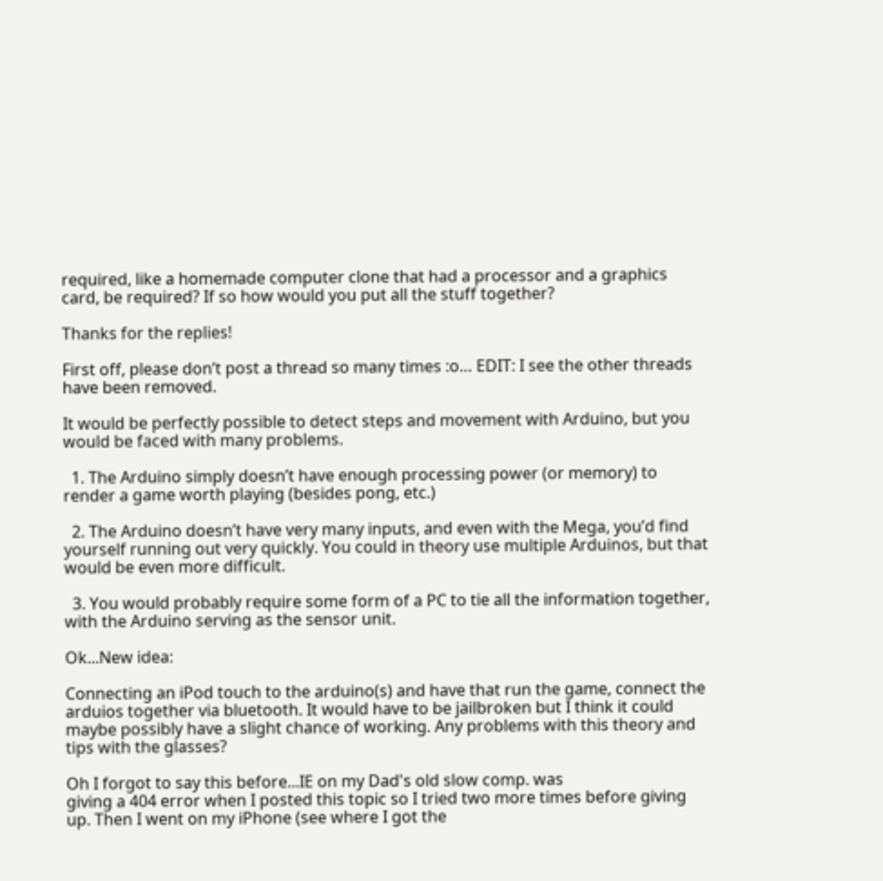required, like a homemade computer clone that had a processor and a graphics card, be required? If so how would you put all the stuff together?

Thanks for the replies!

First off, please don’t post a thread so many times :o… EDIT: I see the other threads have been removed.

It would be perfectly possible to detect steps and movement with Arduino, but you would be faced with many problems.

  1. The Arduino simply doesn’t have enough processing power (or memory) to render a game worth playing (besides pong, etc.)

  2. The Arduino doesn’t have very many inputs, and even with the Mega, you’d find yourself running out very quickly. You could in theory use multiple Arduinos, but that would be even more difficult.

  3. You would probably require some form of a PC to tie all the information together, with the Arduino serving as the sensor unit.

Ok...New idea:

Connecting an iPod touch to the arduino(s) and have that run the game, connect the arduios together via bluetooth. It would have to be jailbroken but I think it could maybe possibly have a slight chance of working. Any problems with this theory and tips with the glasses?

Oh I forgot to say this before...IE on my Dad's old slow comp. was
giving a 404 error when I posted this topic so I tried two more times before giving up. Then I went on my iPhone (see where I got the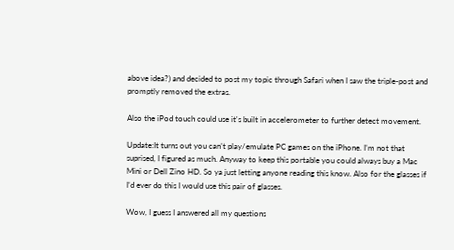above idea?) and decided to post my topic through Safari when I saw the triple-post and promptly removed the extras.

Also the iPod touch could use it's built in accelerometer to further detect movement.

Update:It turns out you can’t play/emulate PC games on the iPhone. I’m not that suprised, I figured as much. Anyway to keep this portable you could always buy a Mac Mini or Dell Zino HD. So ya just letting anyone reading this know. Also for the glasses if I’d ever do this I would use this pair of glasses.

Wow, I guess I answered all my questions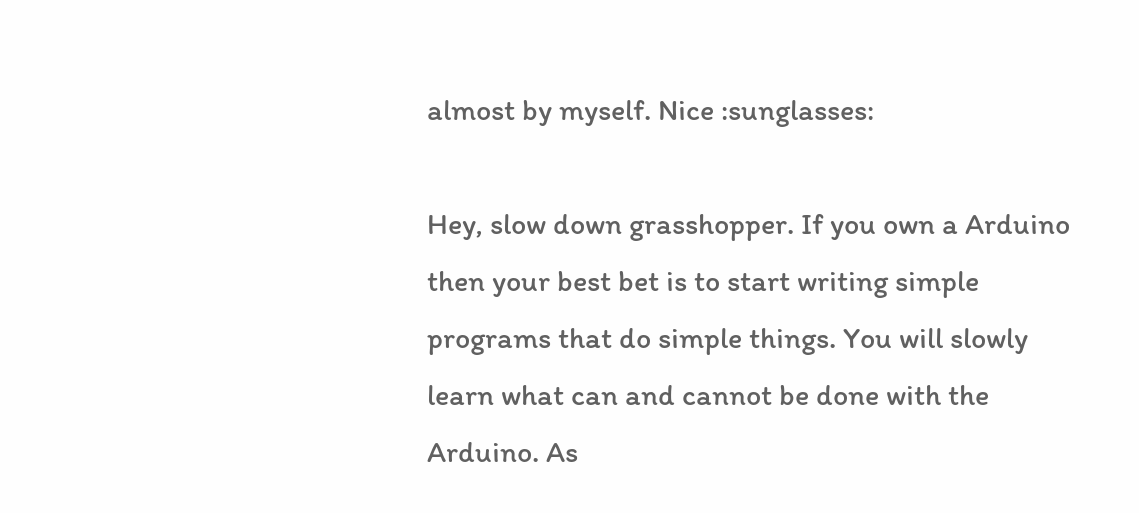almost by myself. Nice :sunglasses:

Hey, slow down grasshopper. If you own a Arduino then your best bet is to start writing simple programs that do simple things. You will slowly learn what can and cannot be done with the Arduino. As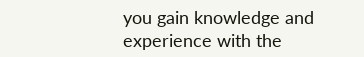you gain knowledge and experience with the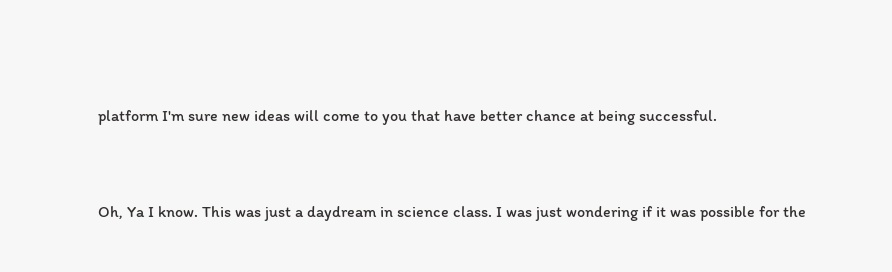platform I'm sure new ideas will come to you that have better chance at being successful.


Oh, Ya I know. This was just a daydream in science class. I was just wondering if it was possible for the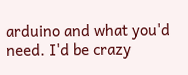arduino and what you'd need. I'd be crazy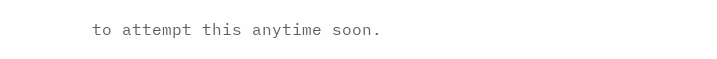to attempt this anytime soon.